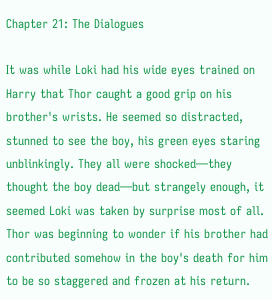Chapter 21: The Dialogues

It was while Loki had his wide eyes trained on Harry that Thor caught a good grip on his brother's wrists. He seemed so distracted, stunned to see the boy, his green eyes staring unblinkingly. They all were shocked—they thought the boy dead—but strangely enough, it seemed Loki was taken by surprise most of all. Thor was beginning to wonder if his brother had contributed somehow in the boy's death for him to be so staggered and frozen at his return.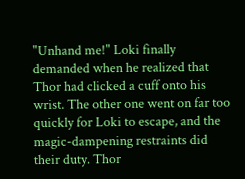"Unhand me!" Loki finally demanded when he realized that Thor had clicked a cuff onto his wrist. The other one went on far too quickly for Loki to escape, and the magic-dampening restraints did their duty. Thor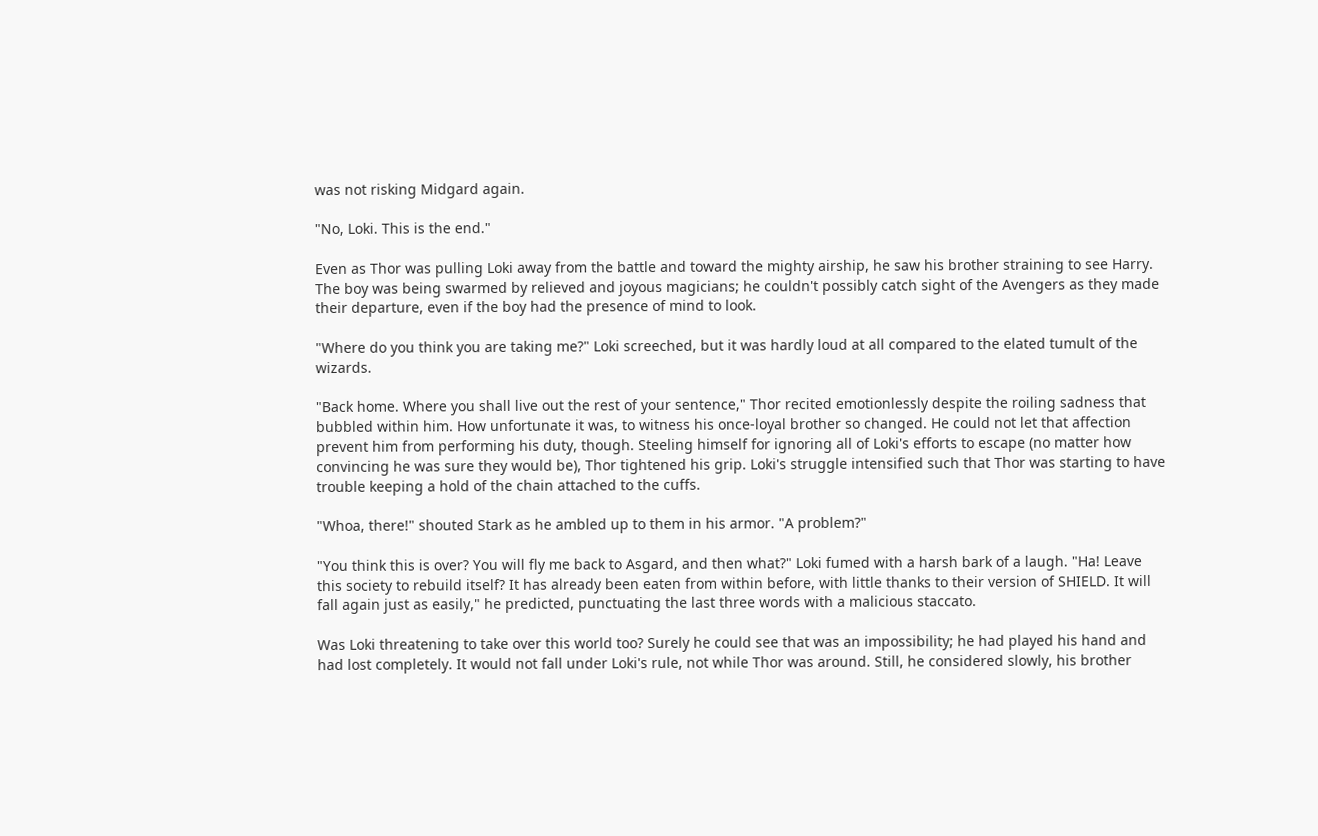was not risking Midgard again.

"No, Loki. This is the end."

Even as Thor was pulling Loki away from the battle and toward the mighty airship, he saw his brother straining to see Harry. The boy was being swarmed by relieved and joyous magicians; he couldn't possibly catch sight of the Avengers as they made their departure, even if the boy had the presence of mind to look.

"Where do you think you are taking me?" Loki screeched, but it was hardly loud at all compared to the elated tumult of the wizards.

"Back home. Where you shall live out the rest of your sentence," Thor recited emotionlessly despite the roiling sadness that bubbled within him. How unfortunate it was, to witness his once-loyal brother so changed. He could not let that affection prevent him from performing his duty, though. Steeling himself for ignoring all of Loki's efforts to escape (no matter how convincing he was sure they would be), Thor tightened his grip. Loki's struggle intensified such that Thor was starting to have trouble keeping a hold of the chain attached to the cuffs.

"Whoa, there!" shouted Stark as he ambled up to them in his armor. "A problem?"

"You think this is over? You will fly me back to Asgard, and then what?" Loki fumed with a harsh bark of a laugh. "Ha! Leave this society to rebuild itself? It has already been eaten from within before, with little thanks to their version of SHIELD. It will fall again just as easily," he predicted, punctuating the last three words with a malicious staccato.

Was Loki threatening to take over this world too? Surely he could see that was an impossibility; he had played his hand and had lost completely. It would not fall under Loki's rule, not while Thor was around. Still, he considered slowly, his brother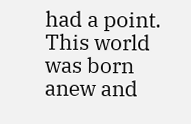had a point. This world was born anew and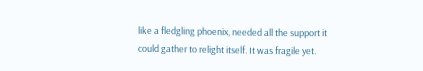like a fledgling phoenix, needed all the support it could gather to relight itself. It was fragile yet.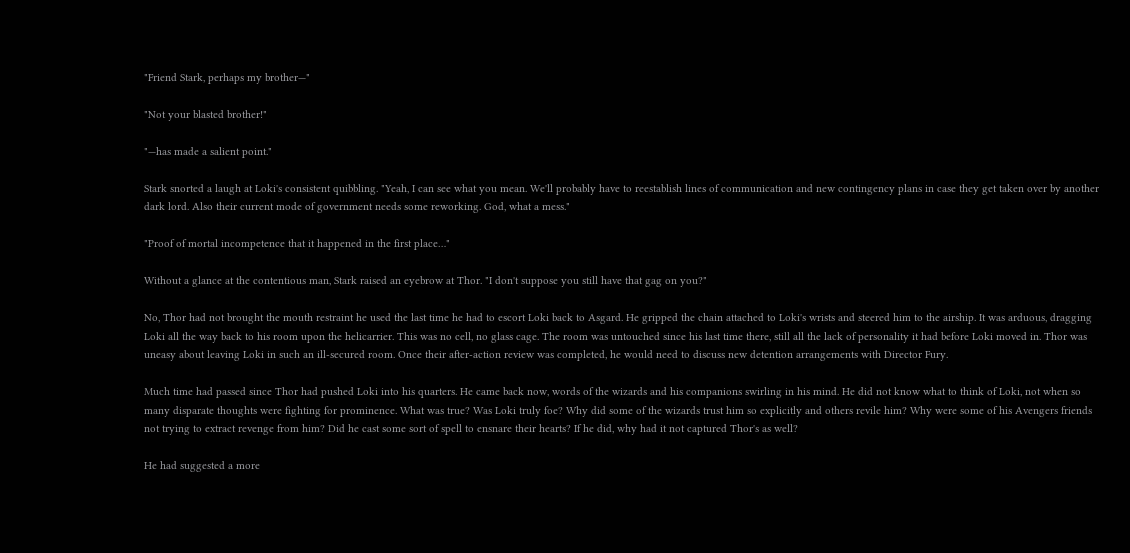"Friend Stark, perhaps my brother—"

"Not your blasted brother!"

"—has made a salient point."

Stark snorted a laugh at Loki's consistent quibbling. "Yeah, I can see what you mean. We'll probably have to reestablish lines of communication and new contingency plans in case they get taken over by another dark lord. Also their current mode of government needs some reworking. God, what a mess."

"Proof of mortal incompetence that it happened in the first place…"

Without a glance at the contentious man, Stark raised an eyebrow at Thor. "I don't suppose you still have that gag on you?"

No, Thor had not brought the mouth restraint he used the last time he had to escort Loki back to Asgard. He gripped the chain attached to Loki's wrists and steered him to the airship. It was arduous, dragging Loki all the way back to his room upon the helicarrier. This was no cell, no glass cage. The room was untouched since his last time there, still all the lack of personality it had before Loki moved in. Thor was uneasy about leaving Loki in such an ill-secured room. Once their after-action review was completed, he would need to discuss new detention arrangements with Director Fury.

Much time had passed since Thor had pushed Loki into his quarters. He came back now, words of the wizards and his companions swirling in his mind. He did not know what to think of Loki, not when so many disparate thoughts were fighting for prominence. What was true? Was Loki truly foe? Why did some of the wizards trust him so explicitly and others revile him? Why were some of his Avengers friends not trying to extract revenge from him? Did he cast some sort of spell to ensnare their hearts? If he did, why had it not captured Thor's as well?

He had suggested a more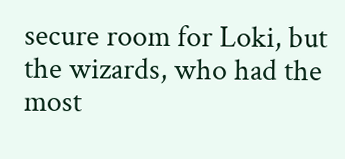secure room for Loki, but the wizards, who had the most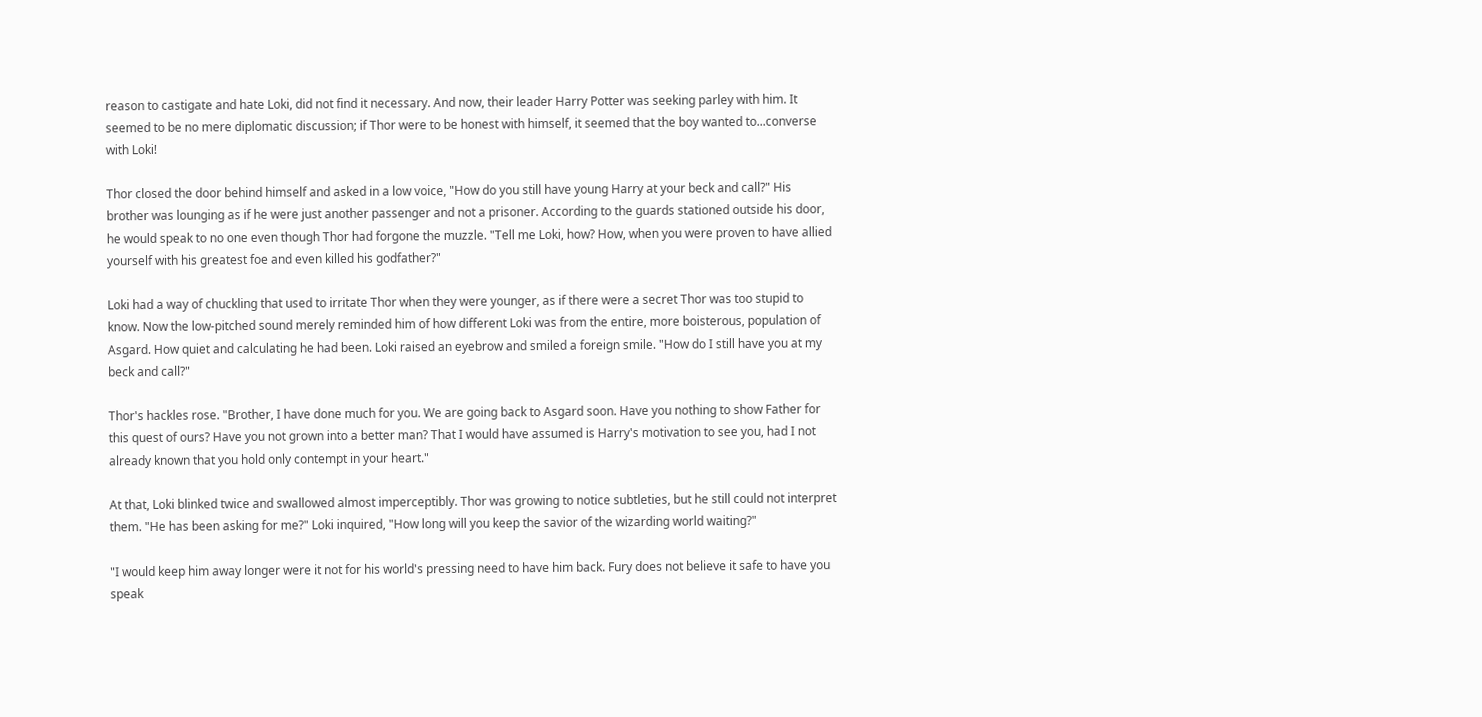reason to castigate and hate Loki, did not find it necessary. And now, their leader Harry Potter was seeking parley with him. It seemed to be no mere diplomatic discussion; if Thor were to be honest with himself, it seemed that the boy wanted to...converse with Loki!

Thor closed the door behind himself and asked in a low voice, "How do you still have young Harry at your beck and call?" His brother was lounging as if he were just another passenger and not a prisoner. According to the guards stationed outside his door, he would speak to no one even though Thor had forgone the muzzle. "Tell me Loki, how? How, when you were proven to have allied yourself with his greatest foe and even killed his godfather?"

Loki had a way of chuckling that used to irritate Thor when they were younger, as if there were a secret Thor was too stupid to know. Now the low-pitched sound merely reminded him of how different Loki was from the entire, more boisterous, population of Asgard. How quiet and calculating he had been. Loki raised an eyebrow and smiled a foreign smile. "How do I still have you at my beck and call?"

Thor's hackles rose. "Brother, I have done much for you. We are going back to Asgard soon. Have you nothing to show Father for this quest of ours? Have you not grown into a better man? That I would have assumed is Harry's motivation to see you, had I not already known that you hold only contempt in your heart."

At that, Loki blinked twice and swallowed almost imperceptibly. Thor was growing to notice subtleties, but he still could not interpret them. "He has been asking for me?" Loki inquired, "How long will you keep the savior of the wizarding world waiting?"

"I would keep him away longer were it not for his world's pressing need to have him back. Fury does not believe it safe to have you speak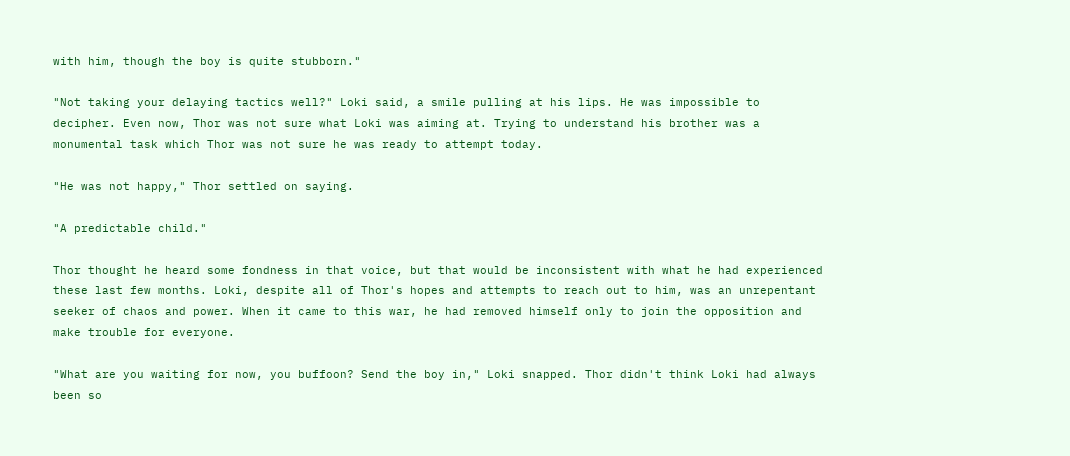with him, though the boy is quite stubborn."

"Not taking your delaying tactics well?" Loki said, a smile pulling at his lips. He was impossible to decipher. Even now, Thor was not sure what Loki was aiming at. Trying to understand his brother was a monumental task which Thor was not sure he was ready to attempt today.

"He was not happy," Thor settled on saying.

"A predictable child."

Thor thought he heard some fondness in that voice, but that would be inconsistent with what he had experienced these last few months. Loki, despite all of Thor's hopes and attempts to reach out to him, was an unrepentant seeker of chaos and power. When it came to this war, he had removed himself only to join the opposition and make trouble for everyone.

"What are you waiting for now, you buffoon? Send the boy in," Loki snapped. Thor didn't think Loki had always been so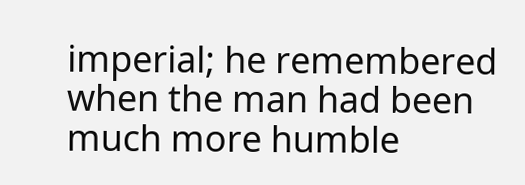imperial; he remembered when the man had been much more humble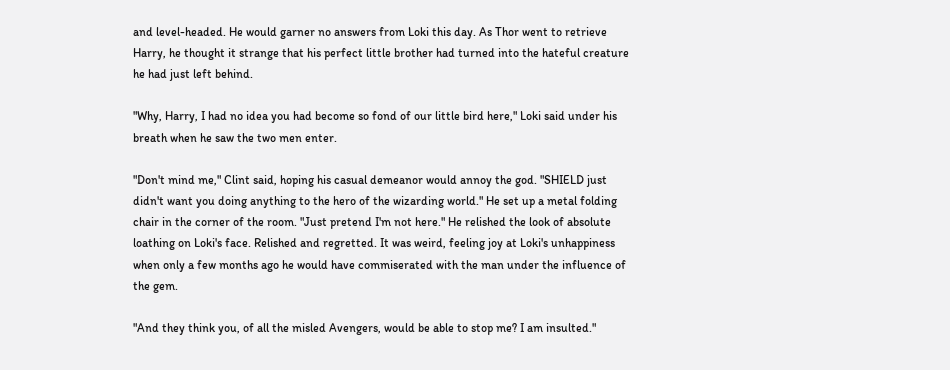and level-headed. He would garner no answers from Loki this day. As Thor went to retrieve Harry, he thought it strange that his perfect little brother had turned into the hateful creature he had just left behind.

"Why, Harry, I had no idea you had become so fond of our little bird here," Loki said under his breath when he saw the two men enter.

"Don't mind me," Clint said, hoping his casual demeanor would annoy the god. "SHIELD just didn't want you doing anything to the hero of the wizarding world." He set up a metal folding chair in the corner of the room. "Just pretend I'm not here." He relished the look of absolute loathing on Loki's face. Relished and regretted. It was weird, feeling joy at Loki's unhappiness when only a few months ago he would have commiserated with the man under the influence of the gem.

"And they think you, of all the misled Avengers, would be able to stop me? I am insulted."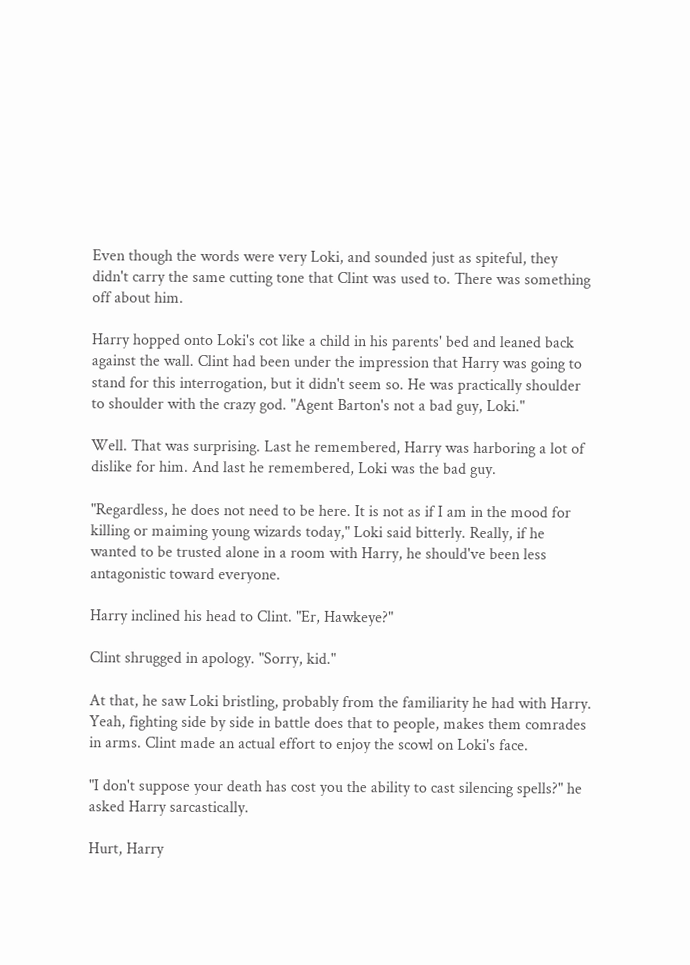Even though the words were very Loki, and sounded just as spiteful, they didn't carry the same cutting tone that Clint was used to. There was something off about him.

Harry hopped onto Loki's cot like a child in his parents' bed and leaned back against the wall. Clint had been under the impression that Harry was going to stand for this interrogation, but it didn't seem so. He was practically shoulder to shoulder with the crazy god. "Agent Barton's not a bad guy, Loki."

Well. That was surprising. Last he remembered, Harry was harboring a lot of dislike for him. And last he remembered, Loki was the bad guy.

"Regardless, he does not need to be here. It is not as if I am in the mood for killing or maiming young wizards today," Loki said bitterly. Really, if he wanted to be trusted alone in a room with Harry, he should've been less antagonistic toward everyone.

Harry inclined his head to Clint. "Er, Hawkeye?"

Clint shrugged in apology. "Sorry, kid."

At that, he saw Loki bristling, probably from the familiarity he had with Harry. Yeah, fighting side by side in battle does that to people, makes them comrades in arms. Clint made an actual effort to enjoy the scowl on Loki's face.

"I don't suppose your death has cost you the ability to cast silencing spells?" he asked Harry sarcastically.

Hurt, Harry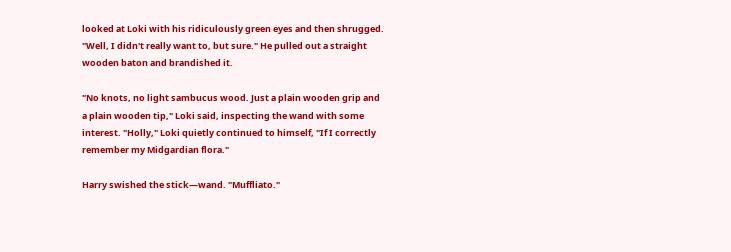looked at Loki with his ridiculously green eyes and then shrugged. "Well, I didn't really want to, but sure." He pulled out a straight wooden baton and brandished it.

"No knots, no light sambucus wood. Just a plain wooden grip and a plain wooden tip," Loki said, inspecting the wand with some interest. "Holly," Loki quietly continued to himself, "If I correctly remember my Midgardian flora."

Harry swished the stick—wand. "Muffliato."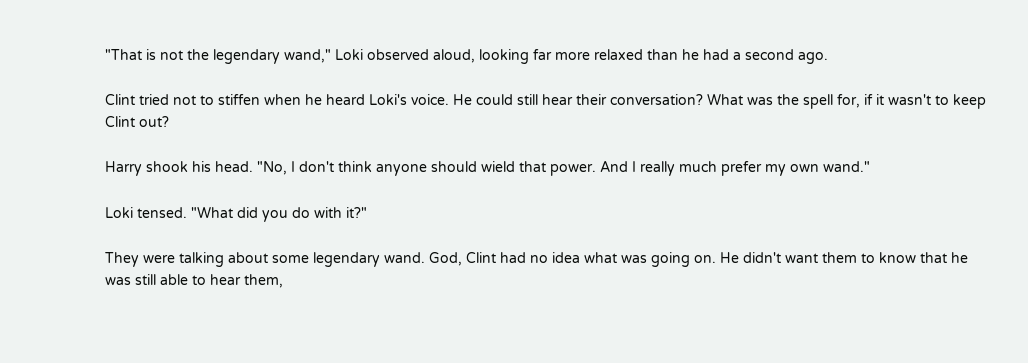"That is not the legendary wand," Loki observed aloud, looking far more relaxed than he had a second ago.

Clint tried not to stiffen when he heard Loki's voice. He could still hear their conversation? What was the spell for, if it wasn't to keep Clint out?

Harry shook his head. "No, I don't think anyone should wield that power. And I really much prefer my own wand."

Loki tensed. "What did you do with it?"

They were talking about some legendary wand. God, Clint had no idea what was going on. He didn't want them to know that he was still able to hear them,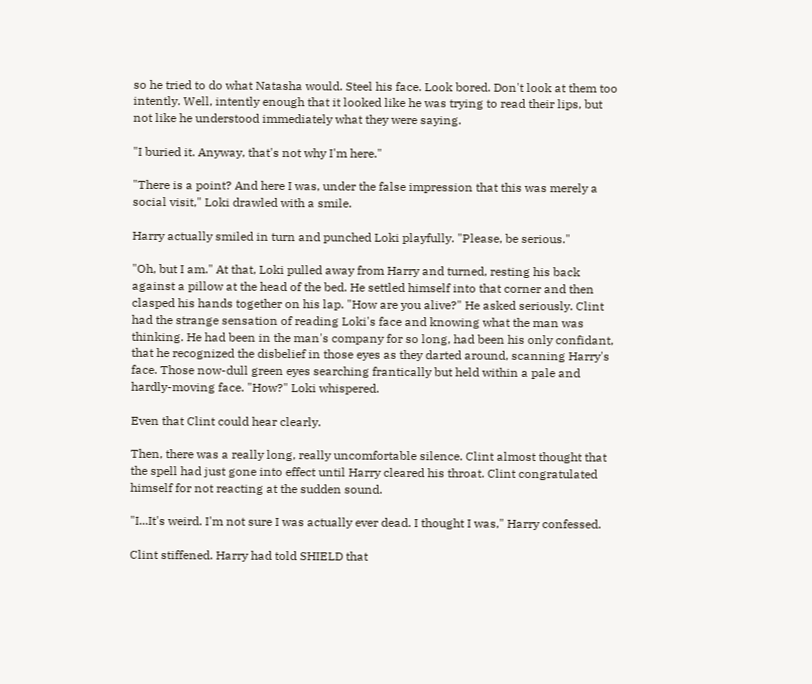so he tried to do what Natasha would. Steel his face. Look bored. Don't look at them too intently. Well, intently enough that it looked like he was trying to read their lips, but not like he understood immediately what they were saying.

"I buried it. Anyway, that's not why I'm here."

"There is a point? And here I was, under the false impression that this was merely a social visit," Loki drawled with a smile.

Harry actually smiled in turn and punched Loki playfully. "Please, be serious."

"Oh, but I am." At that, Loki pulled away from Harry and turned, resting his back against a pillow at the head of the bed. He settled himself into that corner and then clasped his hands together on his lap. "How are you alive?" He asked seriously. Clint had the strange sensation of reading Loki's face and knowing what the man was thinking. He had been in the man's company for so long, had been his only confidant, that he recognized the disbelief in those eyes as they darted around, scanning Harry's face. Those now-dull green eyes searching frantically but held within a pale and hardly-moving face. "How?" Loki whispered.

Even that Clint could hear clearly.

Then, there was a really long, really uncomfortable silence. Clint almost thought that the spell had just gone into effect until Harry cleared his throat. Clint congratulated himself for not reacting at the sudden sound.

"I...It's weird. I'm not sure I was actually ever dead. I thought I was," Harry confessed.

Clint stiffened. Harry had told SHIELD that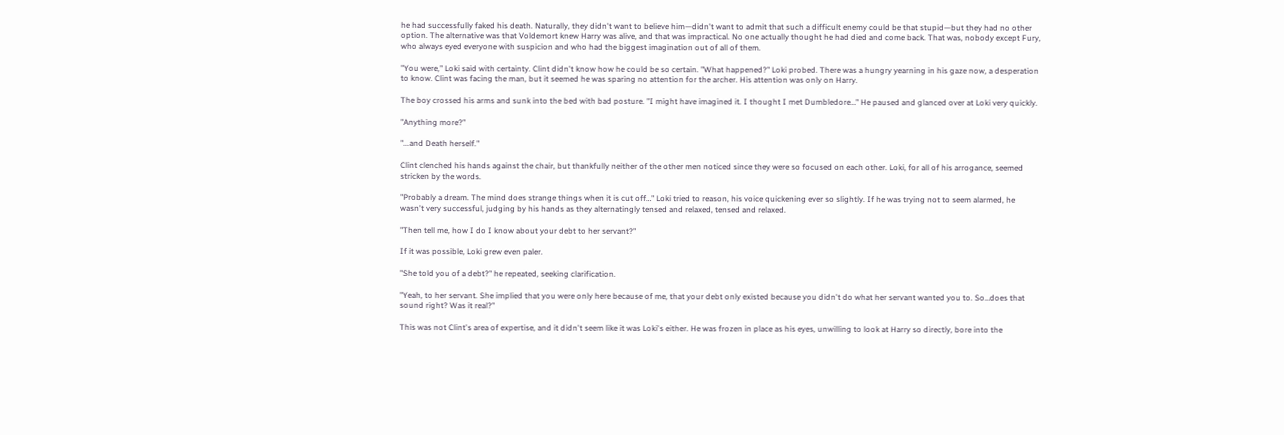he had successfully faked his death. Naturally, they didn't want to believe him—didn't want to admit that such a difficult enemy could be that stupid—but they had no other option. The alternative was that Voldemort knew Harry was alive, and that was impractical. No one actually thought he had died and come back. That was, nobody except Fury, who always eyed everyone with suspicion and who had the biggest imagination out of all of them.

"You were," Loki said with certainty. Clint didn't know how he could be so certain. "What happened?" Loki probed. There was a hungry yearning in his gaze now, a desperation to know. Clint was facing the man, but it seemed he was sparing no attention for the archer. His attention was only on Harry.

The boy crossed his arms and sunk into the bed with bad posture. "I might have imagined it. I thought I met Dumbledore…" He paused and glanced over at Loki very quickly.

"Anything more?"

"...and Death herself."

Clint clenched his hands against the chair, but thankfully neither of the other men noticed since they were so focused on each other. Loki, for all of his arrogance, seemed stricken by the words.

"Probably a dream. The mind does strange things when it is cut off…" Loki tried to reason, his voice quickening ever so slightly. If he was trying not to seem alarmed, he wasn't very successful, judging by his hands as they alternatingly tensed and relaxed, tensed and relaxed.

"Then tell me, how I do I know about your debt to her servant?"

If it was possible, Loki grew even paler.

"She told you of a debt?" he repeated, seeking clarification.

"Yeah, to her servant. She implied that you were only here because of me, that your debt only existed because you didn't do what her servant wanted you to. So…does that sound right? Was it real?"

This was not Clint's area of expertise, and it didn't seem like it was Loki's either. He was frozen in place as his eyes, unwilling to look at Harry so directly, bore into the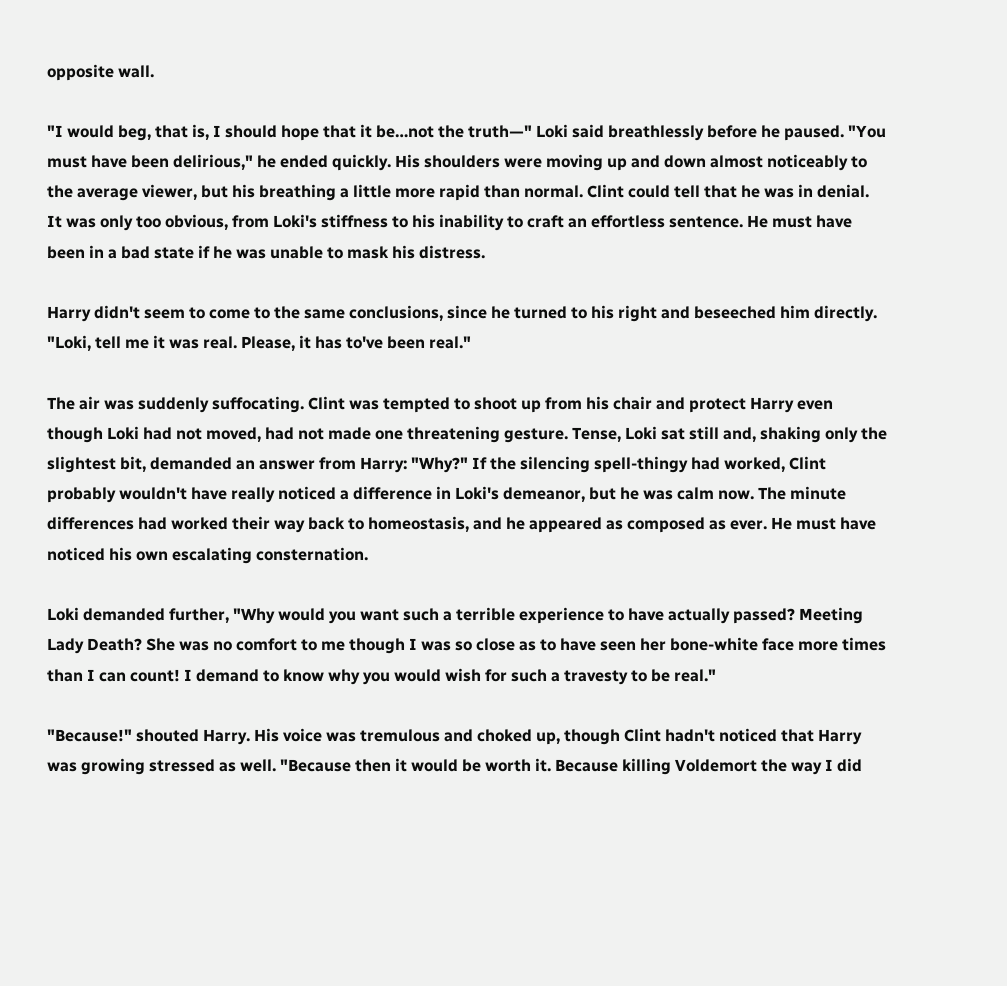opposite wall.

"I would beg, that is, I should hope that it be…not the truth—" Loki said breathlessly before he paused. "You must have been delirious," he ended quickly. His shoulders were moving up and down almost noticeably to the average viewer, but his breathing a little more rapid than normal. Clint could tell that he was in denial. It was only too obvious, from Loki's stiffness to his inability to craft an effortless sentence. He must have been in a bad state if he was unable to mask his distress.

Harry didn't seem to come to the same conclusions, since he turned to his right and beseeched him directly. "Loki, tell me it was real. Please, it has to've been real."

The air was suddenly suffocating. Clint was tempted to shoot up from his chair and protect Harry even though Loki had not moved, had not made one threatening gesture. Tense, Loki sat still and, shaking only the slightest bit, demanded an answer from Harry: "Why?" If the silencing spell-thingy had worked, Clint probably wouldn't have really noticed a difference in Loki's demeanor, but he was calm now. The minute differences had worked their way back to homeostasis, and he appeared as composed as ever. He must have noticed his own escalating consternation.

Loki demanded further, "Why would you want such a terrible experience to have actually passed? Meeting Lady Death? She was no comfort to me though I was so close as to have seen her bone-white face more times than I can count! I demand to know why you would wish for such a travesty to be real."

"Because!" shouted Harry. His voice was tremulous and choked up, though Clint hadn't noticed that Harry was growing stressed as well. "Because then it would be worth it. Because killing Voldemort the way I did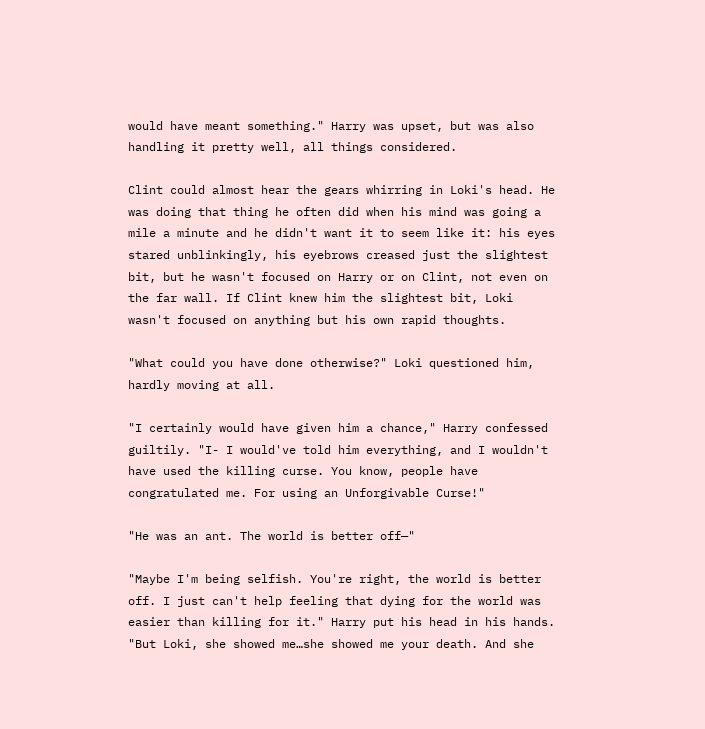would have meant something." Harry was upset, but was also handling it pretty well, all things considered.

Clint could almost hear the gears whirring in Loki's head. He was doing that thing he often did when his mind was going a mile a minute and he didn't want it to seem like it: his eyes stared unblinkingly, his eyebrows creased just the slightest bit, but he wasn't focused on Harry or on Clint, not even on the far wall. If Clint knew him the slightest bit, Loki wasn't focused on anything but his own rapid thoughts.

"What could you have done otherwise?" Loki questioned him, hardly moving at all.

"I certainly would have given him a chance," Harry confessed guiltily. "I- I would've told him everything, and I wouldn't have used the killing curse. You know, people have congratulated me. For using an Unforgivable Curse!"

"He was an ant. The world is better off—"

"Maybe I'm being selfish. You're right, the world is better off. I just can't help feeling that dying for the world was easier than killing for it." Harry put his head in his hands. "But Loki, she showed me…she showed me your death. And she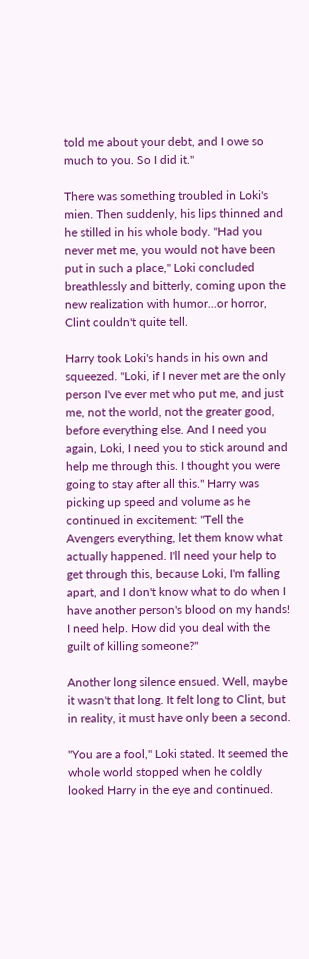told me about your debt, and I owe so much to you. So I did it."

There was something troubled in Loki's mien. Then suddenly, his lips thinned and he stilled in his whole body. "Had you never met me, you would not have been put in such a place," Loki concluded breathlessly and bitterly, coming upon the new realization with humor...or horror, Clint couldn't quite tell.

Harry took Loki's hands in his own and squeezed. "Loki, if I never met are the only person I've ever met who put me, and just me, not the world, not the greater good, before everything else. And I need you again, Loki, I need you to stick around and help me through this. I thought you were going to stay after all this." Harry was picking up speed and volume as he continued in excitement: "Tell the Avengers everything, let them know what actually happened. I'll need your help to get through this, because Loki, I'm falling apart, and I don't know what to do when I have another person's blood on my hands! I need help. How did you deal with the guilt of killing someone?"

Another long silence ensued. Well, maybe it wasn't that long. It felt long to Clint, but in reality, it must have only been a second.

"You are a fool," Loki stated. It seemed the whole world stopped when he coldly looked Harry in the eye and continued.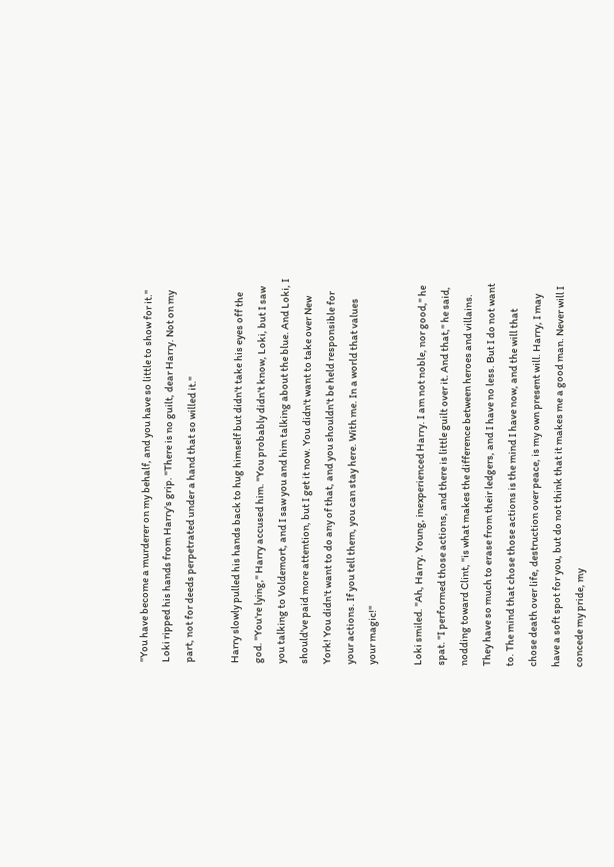"You have become a murderer on my behalf, and you have so little to show for it." Loki ripped his hands from Harry's grip. "There is no guilt, dear Harry. Not on my part, not for deeds perpetrated under a hand that so willed it."

Harry slowly pulled his hands back to hug himself but didn't take his eyes off the god. "You're lying," Harry accused him. "You probably didn't know, Loki, but I saw you talking to Voldemort, and I saw you and him talking about the blue. And Loki, I should've paid more attention, but I get it now. You didn't want to take over New York! You didn't want to do any of that, and you shouldn't be held responsible for your actions. If you tell them, you can stay here. With me. In a world that values your magic!"

Loki smiled. "Ah, Harry. Young, inexperienced Harry. I am not noble, nor good," he spat. "I performed those actions, and there is little guilt over it. And that," he said, nodding toward Clint, "is what makes the difference between heroes and villains. They have so much to erase from their ledgers, and I have no less. But I do not want to. The mind that chose those actions is the mind I have now, and the will that chose death over life, destruction over peace, is my own present will. Harry, I may have a soft spot for you, but do not think that it makes me a good man. Never will I concede my pride, my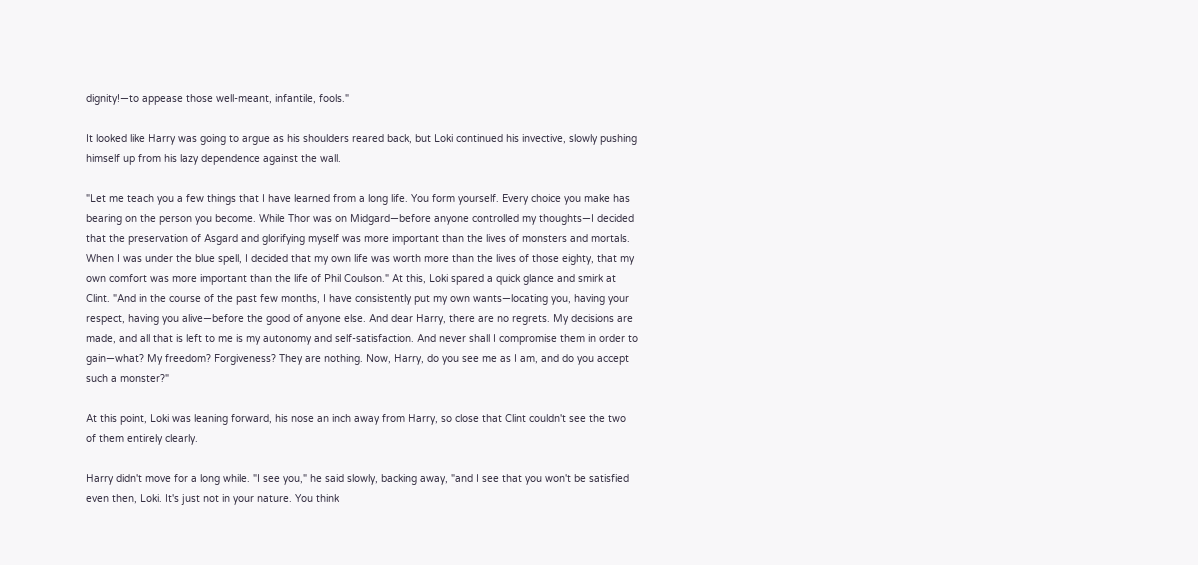dignity!—to appease those well-meant, infantile, fools."

It looked like Harry was going to argue as his shoulders reared back, but Loki continued his invective, slowly pushing himself up from his lazy dependence against the wall.

"Let me teach you a few things that I have learned from a long life. You form yourself. Every choice you make has bearing on the person you become. While Thor was on Midgard—before anyone controlled my thoughts—I decided that the preservation of Asgard and glorifying myself was more important than the lives of monsters and mortals. When I was under the blue spell, I decided that my own life was worth more than the lives of those eighty, that my own comfort was more important than the life of Phil Coulson." At this, Loki spared a quick glance and smirk at Clint. "And in the course of the past few months, I have consistently put my own wants—locating you, having your respect, having you alive—before the good of anyone else. And dear Harry, there are no regrets. My decisions are made, and all that is left to me is my autonomy and self-satisfaction. And never shall I compromise them in order to gain—what? My freedom? Forgiveness? They are nothing. Now, Harry, do you see me as I am, and do you accept such a monster?"

At this point, Loki was leaning forward, his nose an inch away from Harry, so close that Clint couldn't see the two of them entirely clearly.

Harry didn't move for a long while. "I see you," he said slowly, backing away, "and I see that you won't be satisfied even then, Loki. It's just not in your nature. You think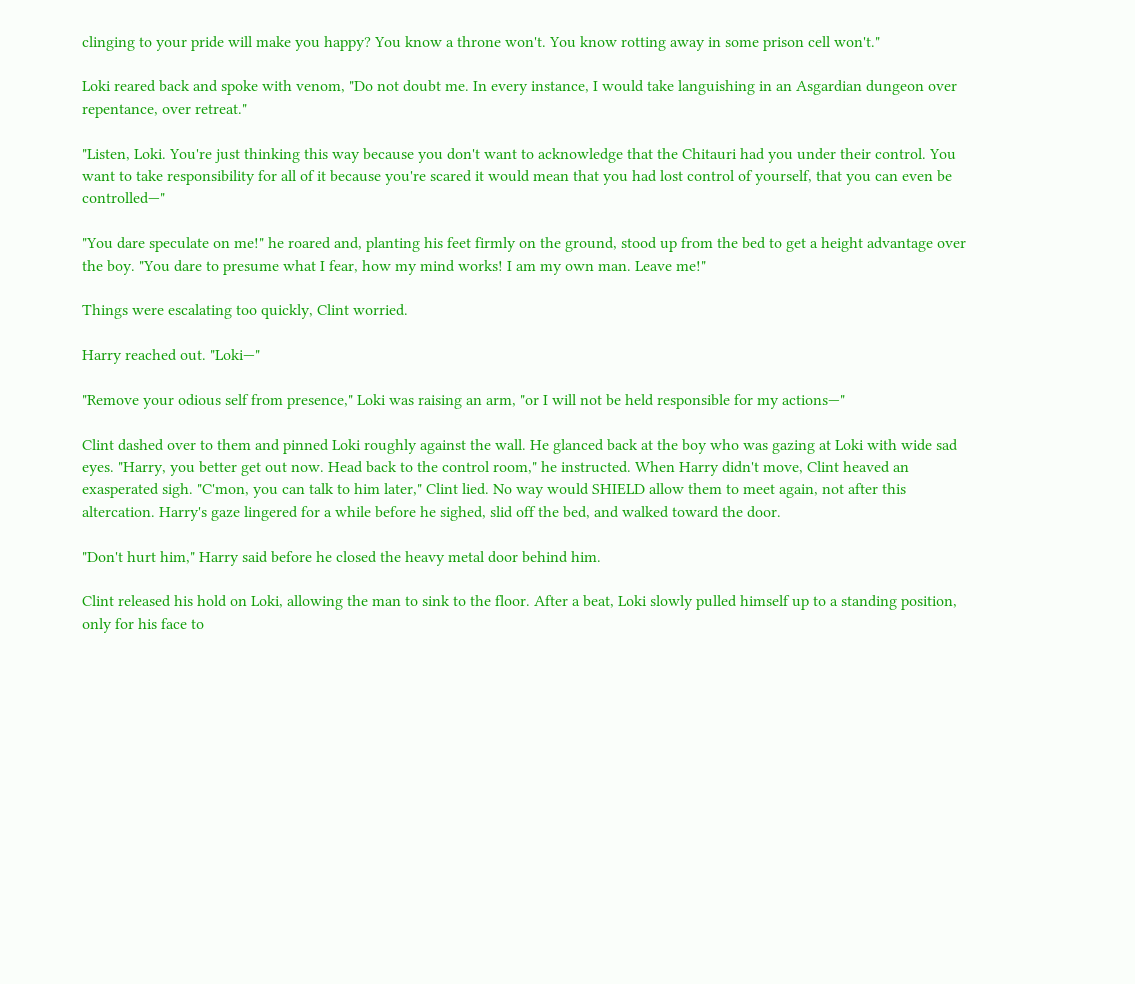clinging to your pride will make you happy? You know a throne won't. You know rotting away in some prison cell won't."

Loki reared back and spoke with venom, "Do not doubt me. In every instance, I would take languishing in an Asgardian dungeon over repentance, over retreat."

"Listen, Loki. You're just thinking this way because you don't want to acknowledge that the Chitauri had you under their control. You want to take responsibility for all of it because you're scared it would mean that you had lost control of yourself, that you can even be controlled—"

"You dare speculate on me!" he roared and, planting his feet firmly on the ground, stood up from the bed to get a height advantage over the boy. "You dare to presume what I fear, how my mind works! I am my own man. Leave me!"

Things were escalating too quickly, Clint worried.

Harry reached out. "Loki—"

"Remove your odious self from presence," Loki was raising an arm, "or I will not be held responsible for my actions—"

Clint dashed over to them and pinned Loki roughly against the wall. He glanced back at the boy who was gazing at Loki with wide sad eyes. "Harry, you better get out now. Head back to the control room," he instructed. When Harry didn't move, Clint heaved an exasperated sigh. "C'mon, you can talk to him later," Clint lied. No way would SHIELD allow them to meet again, not after this altercation. Harry's gaze lingered for a while before he sighed, slid off the bed, and walked toward the door.

"Don't hurt him," Harry said before he closed the heavy metal door behind him.

Clint released his hold on Loki, allowing the man to sink to the floor. After a beat, Loki slowly pulled himself up to a standing position, only for his face to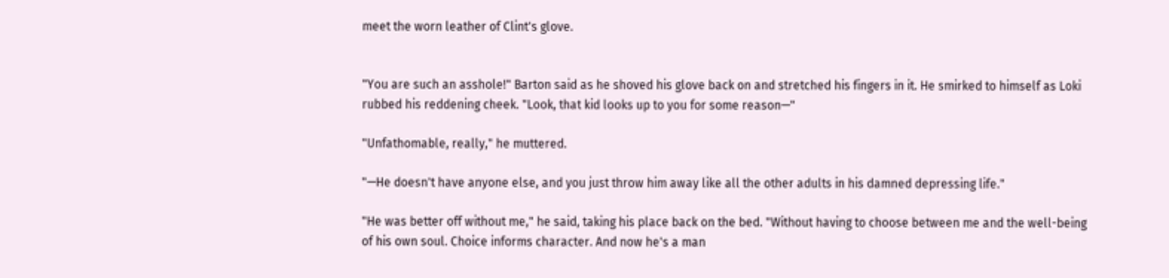meet the worn leather of Clint's glove.


"You are such an asshole!" Barton said as he shoved his glove back on and stretched his fingers in it. He smirked to himself as Loki rubbed his reddening cheek. "Look, that kid looks up to you for some reason—"

"Unfathomable, really," he muttered.

"—He doesn't have anyone else, and you just throw him away like all the other adults in his damned depressing life."

"He was better off without me," he said, taking his place back on the bed. "Without having to choose between me and the well-being of his own soul. Choice informs character. And now he's a man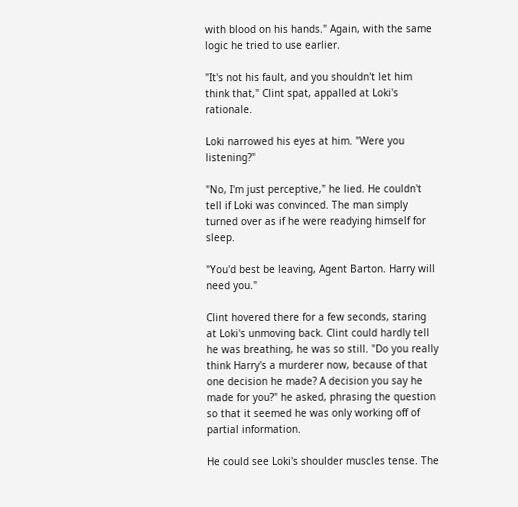with blood on his hands." Again, with the same logic he tried to use earlier.

"It's not his fault, and you shouldn't let him think that," Clint spat, appalled at Loki's rationale.

Loki narrowed his eyes at him. "Were you listening?"

"No, I'm just perceptive," he lied. He couldn't tell if Loki was convinced. The man simply turned over as if he were readying himself for sleep.

"You'd best be leaving, Agent Barton. Harry will need you."

Clint hovered there for a few seconds, staring at Loki's unmoving back. Clint could hardly tell he was breathing, he was so still. "Do you really think Harry's a murderer now, because of that one decision he made? A decision you say he made for you?" he asked, phrasing the question so that it seemed he was only working off of partial information.

He could see Loki's shoulder muscles tense. The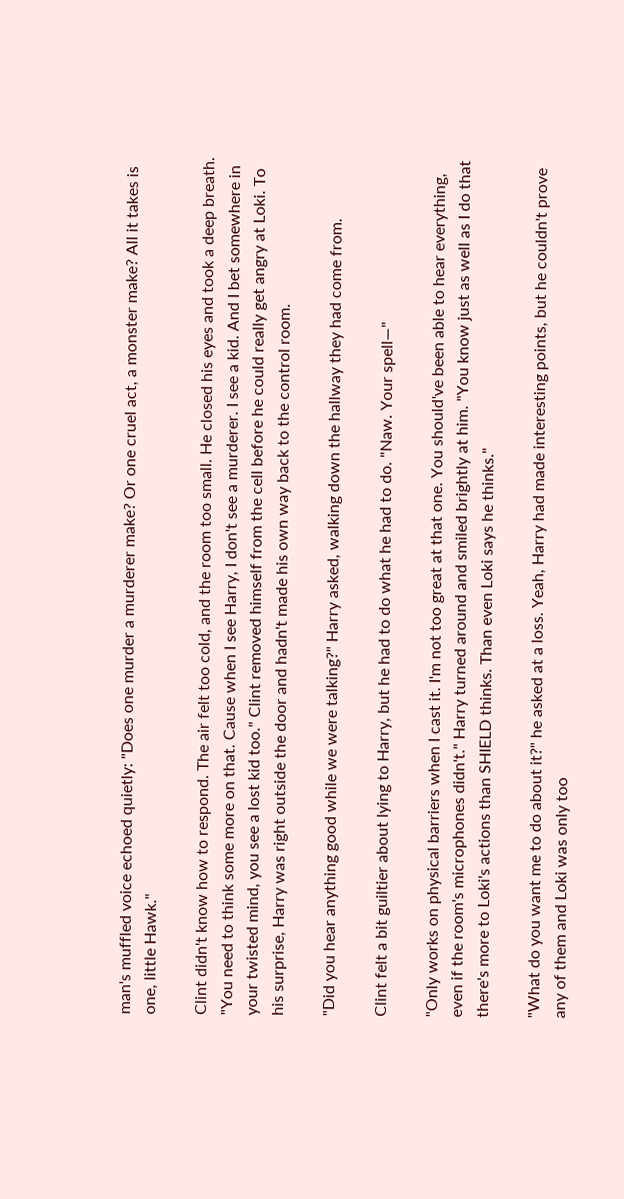man's muffled voice echoed quietly: "Does one murder a murderer make? Or one cruel act, a monster make? All it takes is one, little Hawk."

Clint didn't know how to respond. The air felt too cold, and the room too small. He closed his eyes and took a deep breath. "You need to think some more on that. Cause when I see Harry, I don't see a murderer. I see a kid. And I bet somewhere in your twisted mind, you see a lost kid too." Clint removed himself from the cell before he could really get angry at Loki. To his surprise, Harry was right outside the door and hadn't made his own way back to the control room.

"Did you hear anything good while we were talking?" Harry asked, walking down the hallway they had come from.

Clint felt a bit guiltier about lying to Harry, but he had to do what he had to do. "Naw. Your spell—"

"Only works on physical barriers when I cast it. I'm not too great at that one. You should've been able to hear everything, even if the room's microphones didn't." Harry turned around and smiled brightly at him. "You know just as well as I do that there's more to Loki's actions than SHIELD thinks. Than even Loki says he thinks."

"What do you want me to do about it?" he asked at a loss. Yeah, Harry had made interesting points, but he couldn't prove any of them and Loki was only too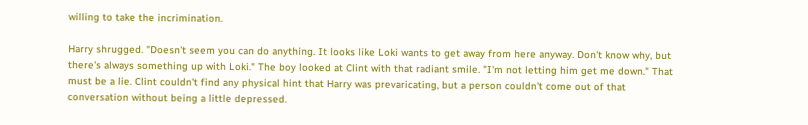willing to take the incrimination.

Harry shrugged. "Doesn't seem you can do anything. It looks like Loki wants to get away from here anyway. Don't know why, but there's always something up with Loki." The boy looked at Clint with that radiant smile. "I'm not letting him get me down." That must be a lie. Clint couldn't find any physical hint that Harry was prevaricating, but a person couldn't come out of that conversation without being a little depressed.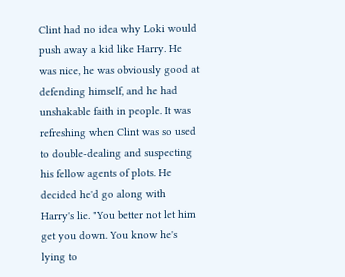Clint had no idea why Loki would push away a kid like Harry. He was nice, he was obviously good at defending himself, and he had unshakable faith in people. It was refreshing when Clint was so used to double-dealing and suspecting his fellow agents of plots. He decided he'd go along with Harry's lie. "You better not let him get you down. You know he's lying to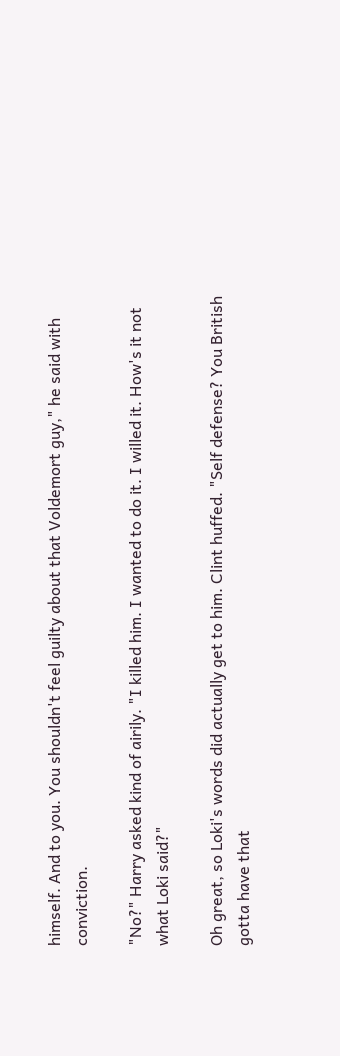himself. And to you. You shouldn't feel guilty about that Voldemort guy," he said with conviction.

"No?" Harry asked kind of airily. "I killed him. I wanted to do it. I willed it. How's it not what Loki said?"

Oh great, so Loki's words did actually get to him. Clint huffed. "Self defense? You British gotta have that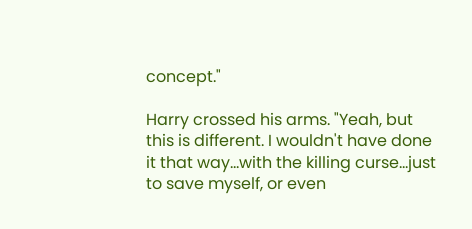concept."

Harry crossed his arms. "Yeah, but this is different. I wouldn't have done it that way...with the killing curse...just to save myself, or even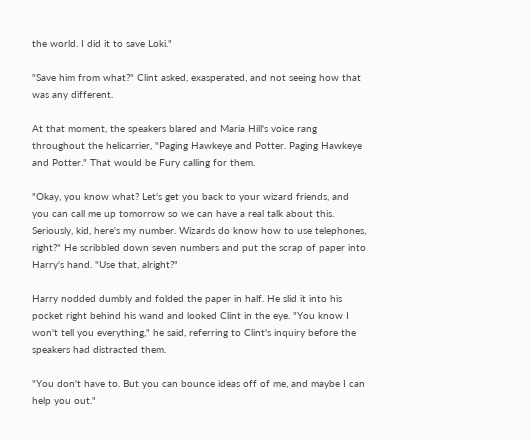the world. I did it to save Loki."

"Save him from what?" Clint asked, exasperated, and not seeing how that was any different.

At that moment, the speakers blared and Maria Hill's voice rang throughout the helicarrier, "Paging Hawkeye and Potter. Paging Hawkeye and Potter." That would be Fury calling for them.

"Okay, you know what? Let's get you back to your wizard friends, and you can call me up tomorrow so we can have a real talk about this. Seriously, kid, here's my number. Wizards do know how to use telephones, right?" He scribbled down seven numbers and put the scrap of paper into Harry's hand. "Use that, alright?"

Harry nodded dumbly and folded the paper in half. He slid it into his pocket right behind his wand and looked Clint in the eye. "You know I won't tell you everything," he said, referring to Clint's inquiry before the speakers had distracted them.

"You don't have to. But you can bounce ideas off of me, and maybe I can help you out."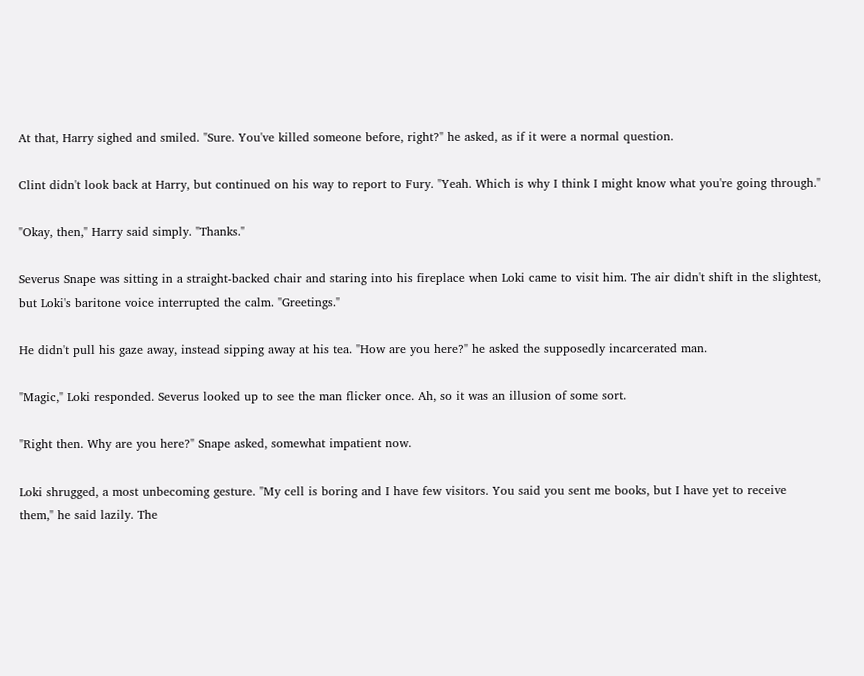At that, Harry sighed and smiled. "Sure. You've killed someone before, right?" he asked, as if it were a normal question.

Clint didn't look back at Harry, but continued on his way to report to Fury. "Yeah. Which is why I think I might know what you're going through."

"Okay, then," Harry said simply. "Thanks."

Severus Snape was sitting in a straight-backed chair and staring into his fireplace when Loki came to visit him. The air didn't shift in the slightest, but Loki's baritone voice interrupted the calm. "Greetings."

He didn't pull his gaze away, instead sipping away at his tea. "How are you here?" he asked the supposedly incarcerated man.

"Magic," Loki responded. Severus looked up to see the man flicker once. Ah, so it was an illusion of some sort.

"Right then. Why are you here?" Snape asked, somewhat impatient now.

Loki shrugged, a most unbecoming gesture. "My cell is boring and I have few visitors. You said you sent me books, but I have yet to receive them," he said lazily. The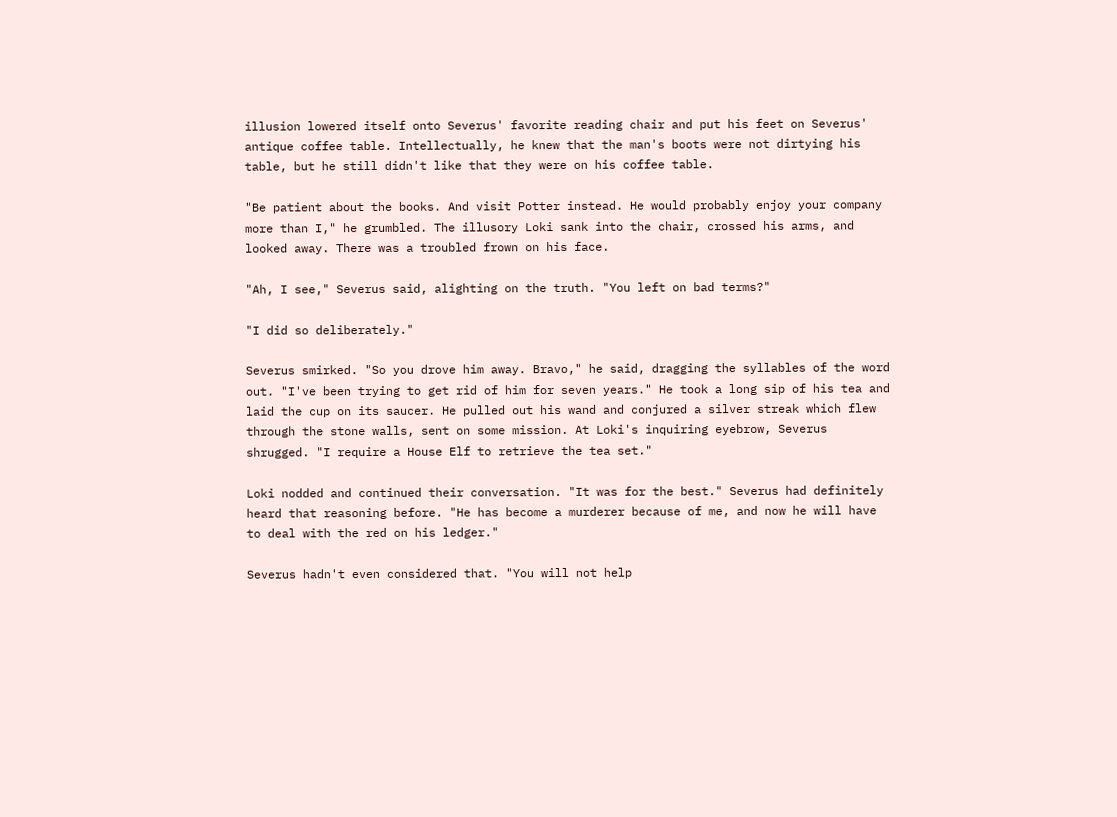illusion lowered itself onto Severus' favorite reading chair and put his feet on Severus' antique coffee table. Intellectually, he knew that the man's boots were not dirtying his table, but he still didn't like that they were on his coffee table.

"Be patient about the books. And visit Potter instead. He would probably enjoy your company more than I," he grumbled. The illusory Loki sank into the chair, crossed his arms, and looked away. There was a troubled frown on his face.

"Ah, I see," Severus said, alighting on the truth. "You left on bad terms?"

"I did so deliberately."

Severus smirked. "So you drove him away. Bravo," he said, dragging the syllables of the word out. "I've been trying to get rid of him for seven years." He took a long sip of his tea and laid the cup on its saucer. He pulled out his wand and conjured a silver streak which flew through the stone walls, sent on some mission. At Loki's inquiring eyebrow, Severus shrugged. "I require a House Elf to retrieve the tea set."

Loki nodded and continued their conversation. "It was for the best." Severus had definitely heard that reasoning before. "He has become a murderer because of me, and now he will have to deal with the red on his ledger."

Severus hadn't even considered that. "You will not help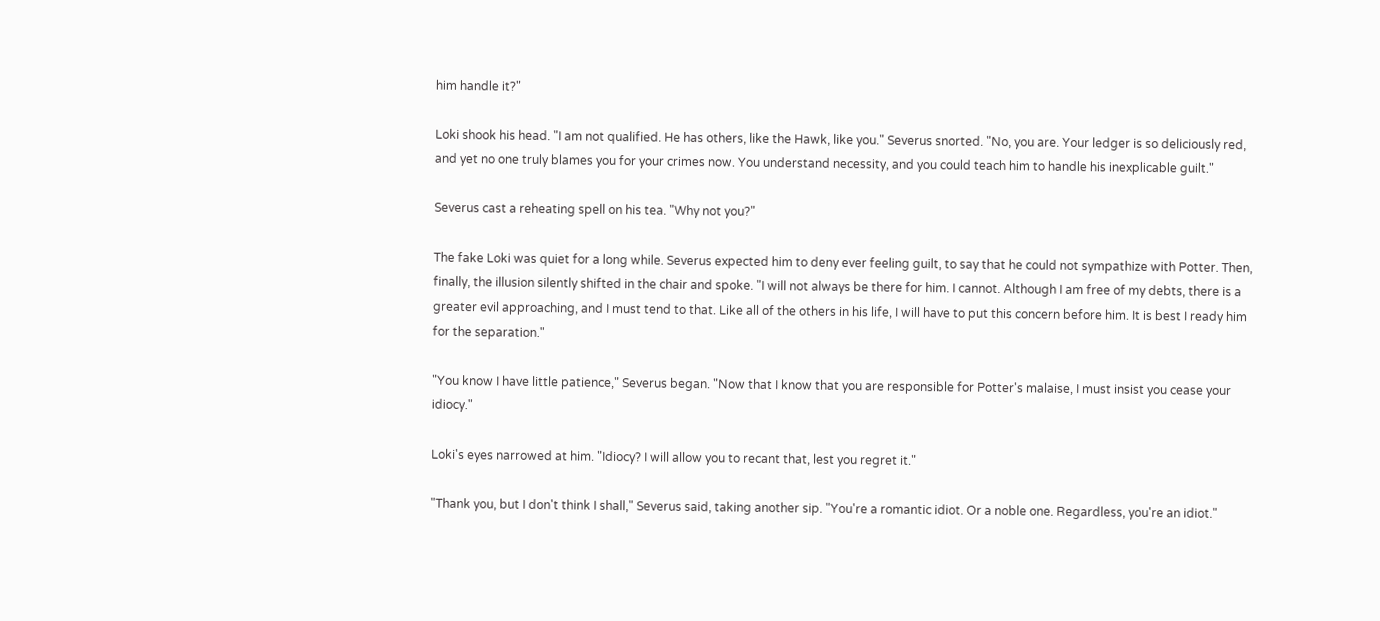him handle it?"

Loki shook his head. "I am not qualified. He has others, like the Hawk, like you." Severus snorted. "No, you are. Your ledger is so deliciously red, and yet no one truly blames you for your crimes now. You understand necessity, and you could teach him to handle his inexplicable guilt."

Severus cast a reheating spell on his tea. "Why not you?"

The fake Loki was quiet for a long while. Severus expected him to deny ever feeling guilt, to say that he could not sympathize with Potter. Then, finally, the illusion silently shifted in the chair and spoke. "I will not always be there for him. I cannot. Although I am free of my debts, there is a greater evil approaching, and I must tend to that. Like all of the others in his life, I will have to put this concern before him. It is best I ready him for the separation."

"You know I have little patience," Severus began. "Now that I know that you are responsible for Potter's malaise, I must insist you cease your idiocy."

Loki's eyes narrowed at him. "Idiocy? I will allow you to recant that, lest you regret it."

"Thank you, but I don't think I shall," Severus said, taking another sip. "You're a romantic idiot. Or a noble one. Regardless, you're an idiot."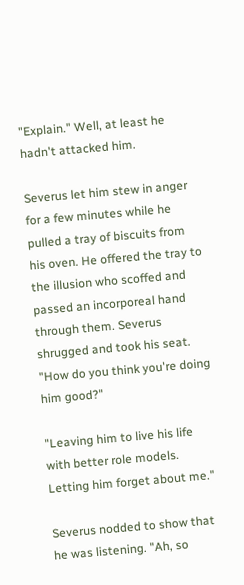"Explain." Well, at least he hadn't attacked him.

Severus let him stew in anger for a few minutes while he pulled a tray of biscuits from his oven. He offered the tray to the illusion who scoffed and passed an incorporeal hand through them. Severus shrugged and took his seat. "How do you think you're doing him good?"

"Leaving him to live his life with better role models. Letting him forget about me."

Severus nodded to show that he was listening. "Ah, so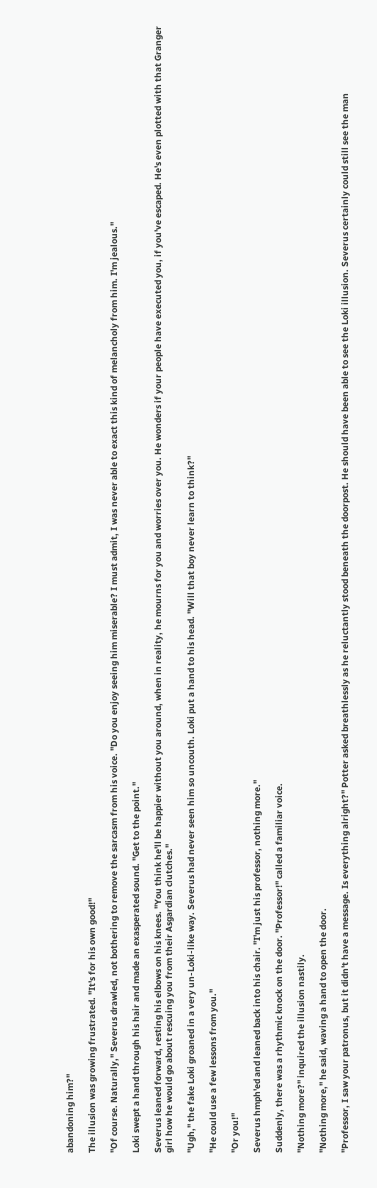abandoning him?"

The illusion was growing frustrated. "It's for his own good!"

"Of course. Naturally," Severus drawled, not bothering to remove the sarcasm from his voice. "Do you enjoy seeing him miserable? I must admit, I was never able to exact this kind of melancholy from him. I'm jealous."

Loki swept a hand through his hair and made an exasperated sound. "Get to the point."

Severus leaned forward, resting his elbows on his knees. "You think he'll be happier without you around, when in reality, he mourns for you and worries over you. He wonders if your people have executed you, if you've escaped. He's even plotted with that Granger girl how he would go about rescuing you from their Asgardian clutches."

"Ugh," the fake Loki groaned in a very un-Loki-like way. Severus had never seen him so uncouth. Loki put a hand to his head. "Will that boy never learn to think?"

"He could use a few lessons from you."

"Or you!"

Severus hmph'ed and leaned back into his chair. "I'm just his professor, nothing more."

Suddenly, there was a rhythmic knock on the door. "Professor!" called a familiar voice.

"Nothing more?" inquired the illusion nastily.

"Nothing more," he said, waving a hand to open the door.

"Professor, I saw your patronus, but it didn't have a message. Is everything alright?" Potter asked breathlessly as he reluctantly stood beneath the doorpost. He should have been able to see the Loki illusion. Severus certainly could still see the man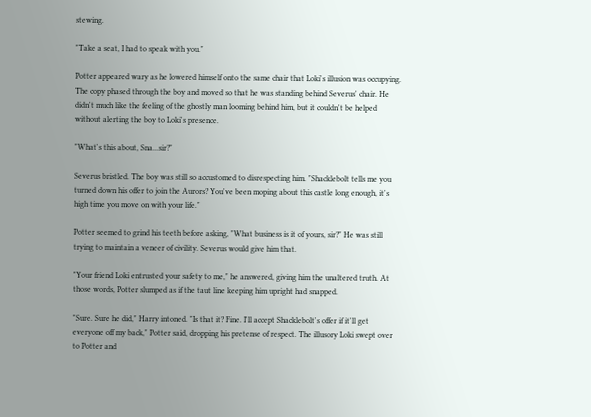stewing.

"Take a seat, I had to speak with you."

Potter appeared wary as he lowered himself onto the same chair that Loki's illusion was occupying. The copy phased through the boy and moved so that he was standing behind Severus' chair. He didn't much like the feeling of the ghostly man looming behind him, but it couldn't be helped without alerting the boy to Loki's presence.

"What's this about, Sna...sir?"

Severus bristled. The boy was still so accustomed to disrespecting him. "Shacklebolt tells me you turned down his offer to join the Aurors? You've been moping about this castle long enough, it's high time you move on with your life."

Potter seemed to grind his teeth before asking, "What business is it of yours, sir?" He was still trying to maintain a veneer of civility. Severus would give him that.

"Your friend Loki entrusted your safety to me," he answered, giving him the unaltered truth. At those words, Potter slumped as if the taut line keeping him upright had snapped.

"Sure. Sure he did," Harry intoned. "Is that it? Fine. I'll accept Shacklebolt's offer if it'll get everyone off my back," Potter said, dropping his pretense of respect. The illusory Loki swept over to Potter and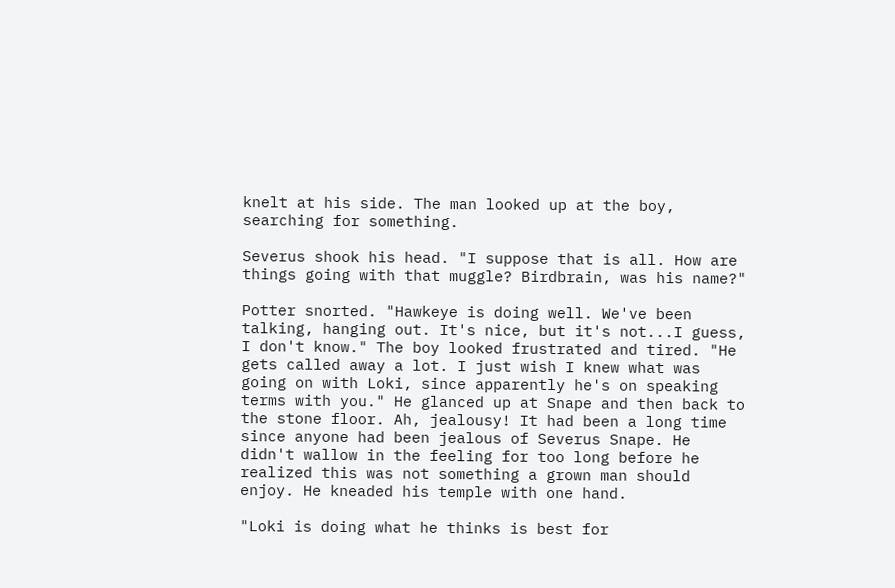knelt at his side. The man looked up at the boy, searching for something.

Severus shook his head. "I suppose that is all. How are things going with that muggle? Birdbrain, was his name?"

Potter snorted. "Hawkeye is doing well. We've been talking, hanging out. It's nice, but it's not...I guess, I don't know." The boy looked frustrated and tired. "He gets called away a lot. I just wish I knew what was going on with Loki, since apparently he's on speaking terms with you." He glanced up at Snape and then back to the stone floor. Ah, jealousy! It had been a long time since anyone had been jealous of Severus Snape. He didn't wallow in the feeling for too long before he realized this was not something a grown man should enjoy. He kneaded his temple with one hand.

"Loki is doing what he thinks is best for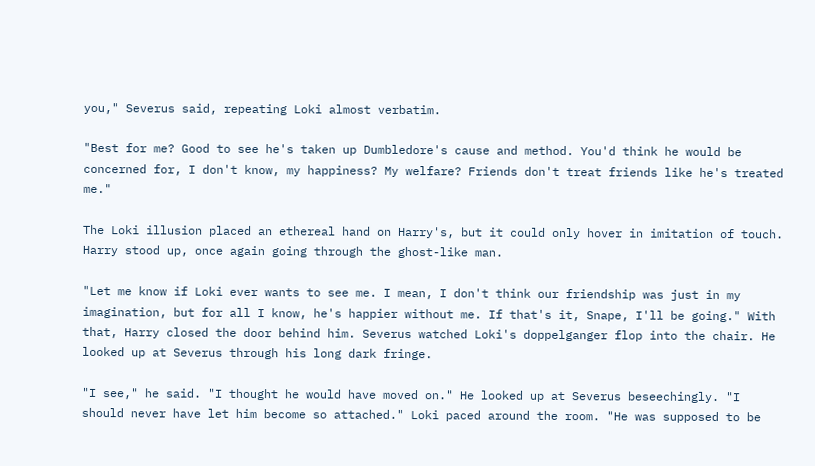you," Severus said, repeating Loki almost verbatim.

"Best for me? Good to see he's taken up Dumbledore's cause and method. You'd think he would be concerned for, I don't know, my happiness? My welfare? Friends don't treat friends like he's treated me."

The Loki illusion placed an ethereal hand on Harry's, but it could only hover in imitation of touch. Harry stood up, once again going through the ghost-like man.

"Let me know if Loki ever wants to see me. I mean, I don't think our friendship was just in my imagination, but for all I know, he's happier without me. If that's it, Snape, I'll be going." With that, Harry closed the door behind him. Severus watched Loki's doppelganger flop into the chair. He looked up at Severus through his long dark fringe.

"I see," he said. "I thought he would have moved on." He looked up at Severus beseechingly. "I should never have let him become so attached." Loki paced around the room. "He was supposed to be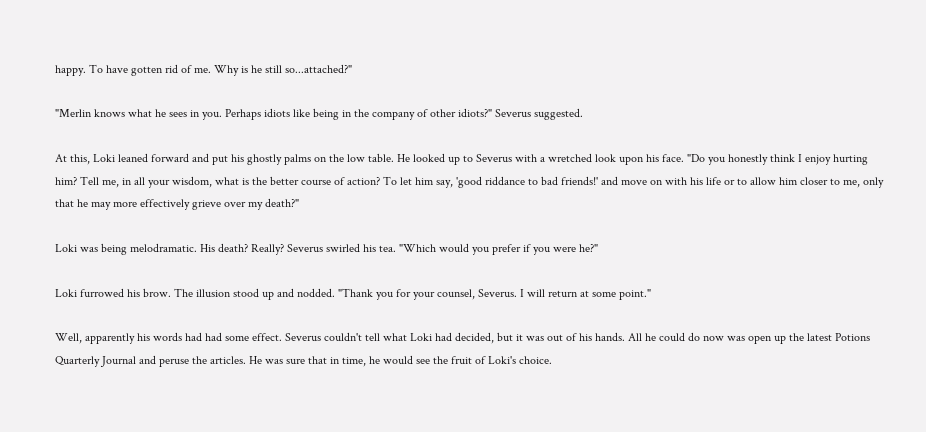happy. To have gotten rid of me. Why is he still so...attached?"

"Merlin knows what he sees in you. Perhaps idiots like being in the company of other idiots?" Severus suggested.

At this, Loki leaned forward and put his ghostly palms on the low table. He looked up to Severus with a wretched look upon his face. "Do you honestly think I enjoy hurting him? Tell me, in all your wisdom, what is the better course of action? To let him say, 'good riddance to bad friends!' and move on with his life or to allow him closer to me, only that he may more effectively grieve over my death?"

Loki was being melodramatic. His death? Really? Severus swirled his tea. "Which would you prefer if you were he?"

Loki furrowed his brow. The illusion stood up and nodded. "Thank you for your counsel, Severus. I will return at some point."

Well, apparently his words had had some effect. Severus couldn't tell what Loki had decided, but it was out of his hands. All he could do now was open up the latest Potions Quarterly Journal and peruse the articles. He was sure that in time, he would see the fruit of Loki's choice.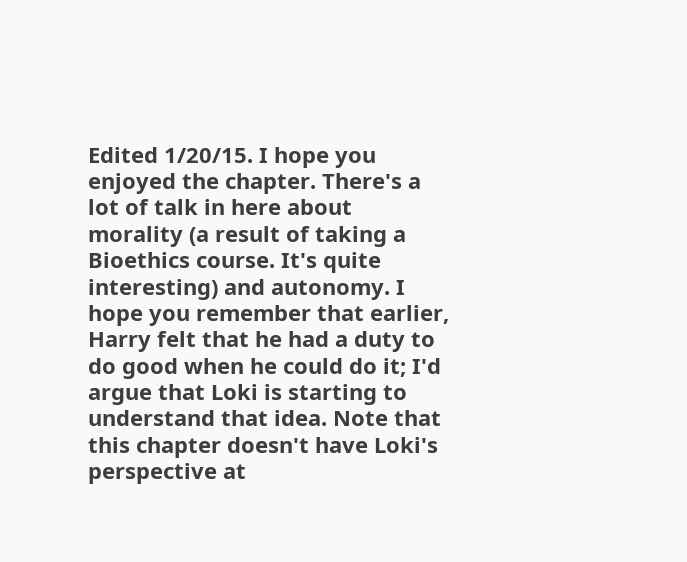Edited 1/20/15. I hope you enjoyed the chapter. There's a lot of talk in here about morality (a result of taking a Bioethics course. It's quite interesting) and autonomy. I hope you remember that earlier, Harry felt that he had a duty to do good when he could do it; I'd argue that Loki is starting to understand that idea. Note that this chapter doesn't have Loki's perspective at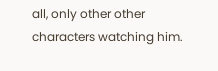all, only other other characters watching him.